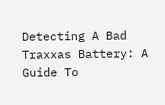Detecting A Bad Traxxas Battery: A Guide To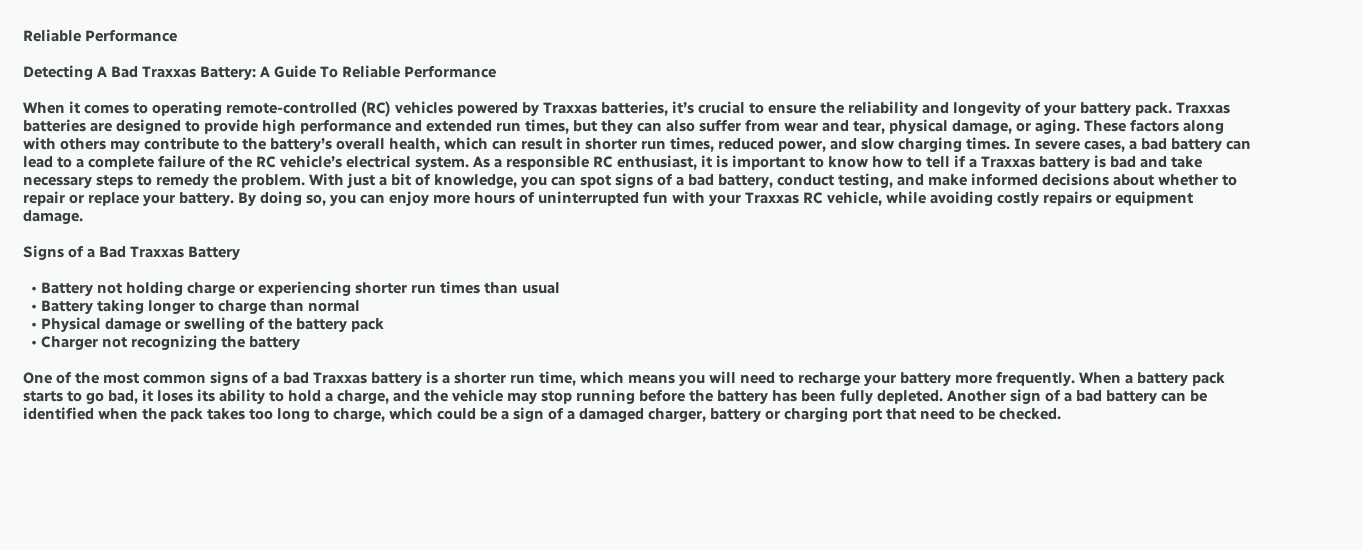Reliable Performance

Detecting A Bad Traxxas Battery: A Guide To Reliable Performance

When it comes to operating remote-controlled (RC) vehicles powered by Traxxas batteries, it’s crucial to ensure the reliability and longevity of your battery pack. Traxxas batteries are designed to provide high performance and extended run times, but they can also suffer from wear and tear, physical damage, or aging. These factors along with others may contribute to the battery’s overall health, which can result in shorter run times, reduced power, and slow charging times. In severe cases, a bad battery can lead to a complete failure of the RC vehicle’s electrical system. As a responsible RC enthusiast, it is important to know how to tell if a Traxxas battery is bad and take necessary steps to remedy the problem. With just a bit of knowledge, you can spot signs of a bad battery, conduct testing, and make informed decisions about whether to repair or replace your battery. By doing so, you can enjoy more hours of uninterrupted fun with your Traxxas RC vehicle, while avoiding costly repairs or equipment damage.

Signs of a Bad Traxxas Battery

  • Battery not holding charge or experiencing shorter run times than usual
  • Battery taking longer to charge than normal
  • Physical damage or swelling of the battery pack
  • Charger not recognizing the battery

One of the most common signs of a bad Traxxas battery is a shorter run time, which means you will need to recharge your battery more frequently. When a battery pack starts to go bad, it loses its ability to hold a charge, and the vehicle may stop running before the battery has been fully depleted. Another sign of a bad battery can be identified when the pack takes too long to charge, which could be a sign of a damaged charger, battery or charging port that need to be checked.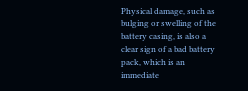Physical damage, such as bulging or swelling of the battery casing, is also a clear sign of a bad battery pack, which is an immediate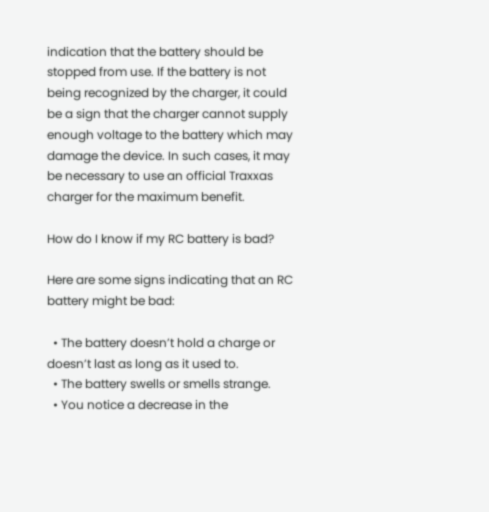indication that the battery should be stopped from use. If the battery is not being recognized by the charger, it could be a sign that the charger cannot supply enough voltage to the battery which may damage the device. In such cases, it may be necessary to use an official Traxxas charger for the maximum benefit.

How do I know if my RC battery is bad?

Here are some signs indicating that an RC battery might be bad:

  • The battery doesn’t hold a charge or doesn’t last as long as it used to.
  • The battery swells or smells strange.
  • You notice a decrease in the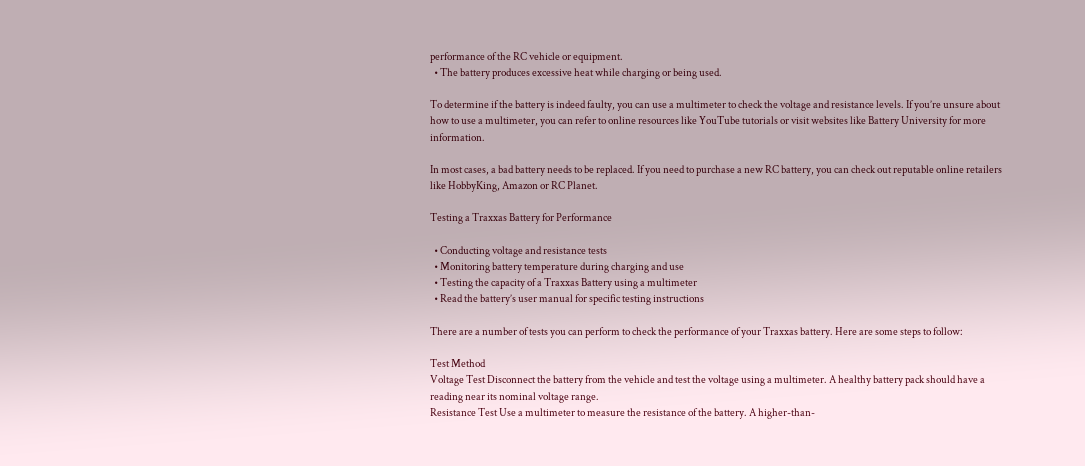performance of the RC vehicle or equipment.
  • The battery produces excessive heat while charging or being used.

To determine if the battery is indeed faulty, you can use a multimeter to check the voltage and resistance levels. If you’re unsure about how to use a multimeter, you can refer to online resources like YouTube tutorials or visit websites like Battery University for more information.

In most cases, a bad battery needs to be replaced. If you need to purchase a new RC battery, you can check out reputable online retailers like HobbyKing, Amazon or RC Planet.

Testing a Traxxas Battery for Performance

  • Conducting voltage and resistance tests
  • Monitoring battery temperature during charging and use
  • Testing the capacity of a Traxxas Battery using a multimeter
  • Read the battery’s user manual for specific testing instructions

There are a number of tests you can perform to check the performance of your Traxxas battery. Here are some steps to follow:

Test Method
Voltage Test Disconnect the battery from the vehicle and test the voltage using a multimeter. A healthy battery pack should have a reading near its nominal voltage range.
Resistance Test Use a multimeter to measure the resistance of the battery. A higher-than-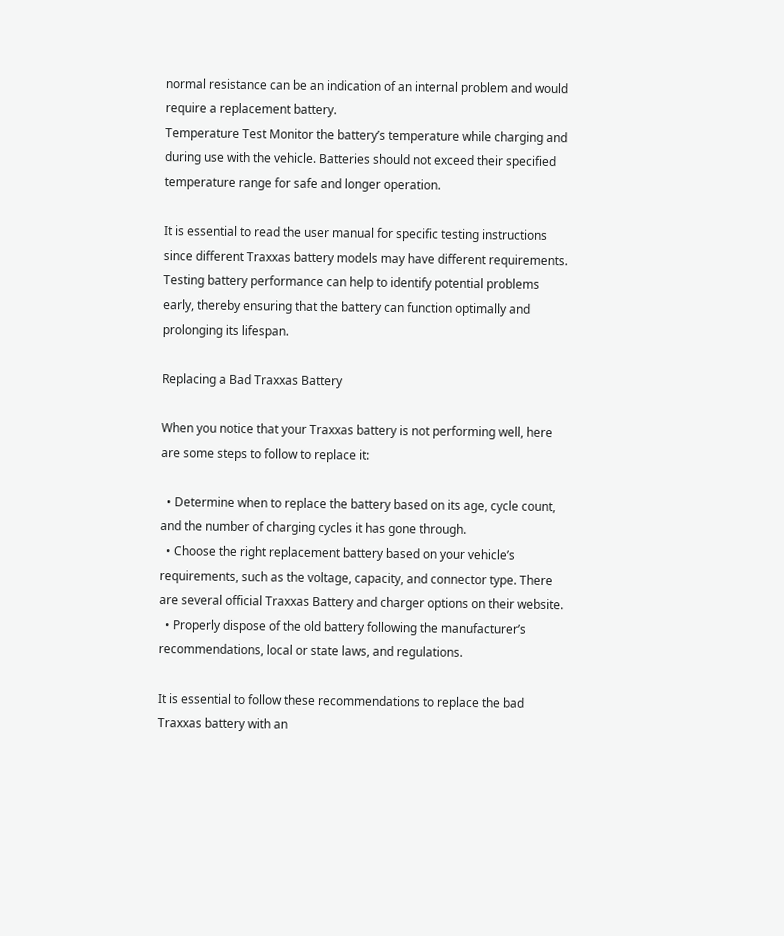normal resistance can be an indication of an internal problem and would require a replacement battery.
Temperature Test Monitor the battery’s temperature while charging and during use with the vehicle. Batteries should not exceed their specified temperature range for safe and longer operation.

It is essential to read the user manual for specific testing instructions since different Traxxas battery models may have different requirements. Testing battery performance can help to identify potential problems early, thereby ensuring that the battery can function optimally and prolonging its lifespan.

Replacing a Bad Traxxas Battery

When you notice that your Traxxas battery is not performing well, here are some steps to follow to replace it:

  • Determine when to replace the battery based on its age, cycle count, and the number of charging cycles it has gone through.
  • Choose the right replacement battery based on your vehicle’s requirements, such as the voltage, capacity, and connector type. There are several official Traxxas Battery and charger options on their website.
  • Properly dispose of the old battery following the manufacturer’s recommendations, local or state laws, and regulations.

It is essential to follow these recommendations to replace the bad Traxxas battery with an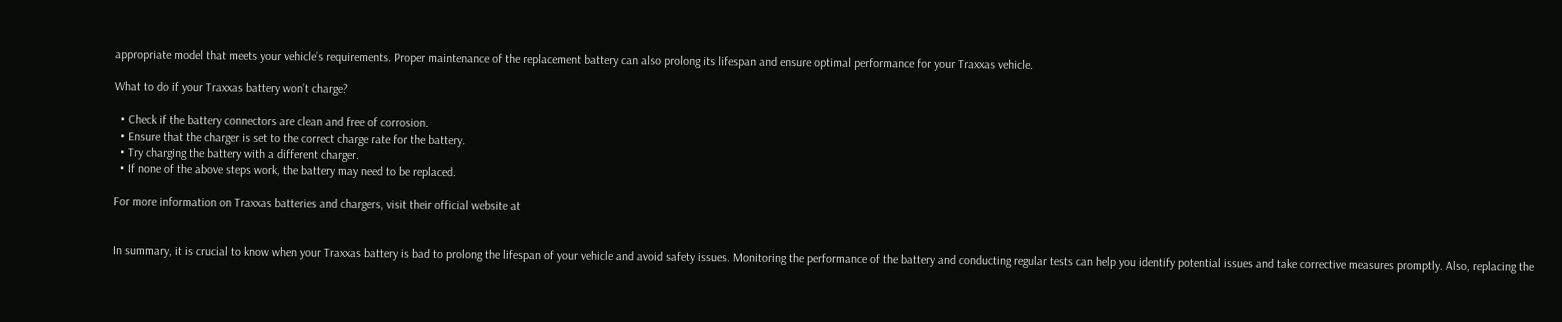appropriate model that meets your vehicle’s requirements. Proper maintenance of the replacement battery can also prolong its lifespan and ensure optimal performance for your Traxxas vehicle.

What to do if your Traxxas battery won’t charge?

  • Check if the battery connectors are clean and free of corrosion.
  • Ensure that the charger is set to the correct charge rate for the battery.
  • Try charging the battery with a different charger.
  • If none of the above steps work, the battery may need to be replaced.

For more information on Traxxas batteries and chargers, visit their official website at


In summary, it is crucial to know when your Traxxas battery is bad to prolong the lifespan of your vehicle and avoid safety issues. Monitoring the performance of the battery and conducting regular tests can help you identify potential issues and take corrective measures promptly. Also, replacing the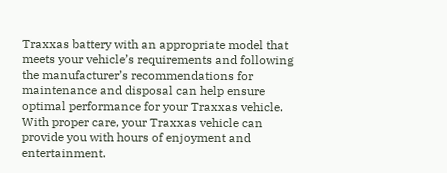Traxxas battery with an appropriate model that meets your vehicle’s requirements and following the manufacturer’s recommendations for maintenance and disposal can help ensure optimal performance for your Traxxas vehicle. With proper care, your Traxxas vehicle can provide you with hours of enjoyment and entertainment.